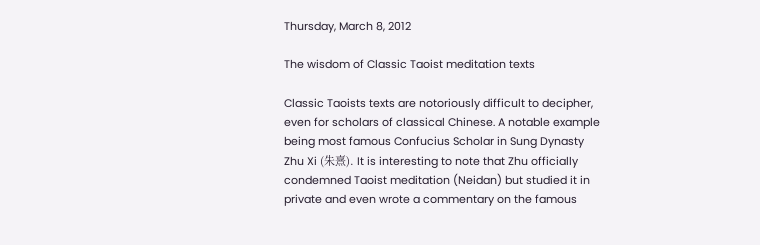Thursday, March 8, 2012

The wisdom of Classic Taoist meditation texts

Classic Taoists texts are notoriously difficult to decipher, even for scholars of classical Chinese. A notable example being most famous Confucius Scholar in Sung Dynasty Zhu Xi (朱熹). It is interesting to note that Zhu officially condemned Taoist meditation (Neidan) but studied it in private and even wrote a commentary on the famous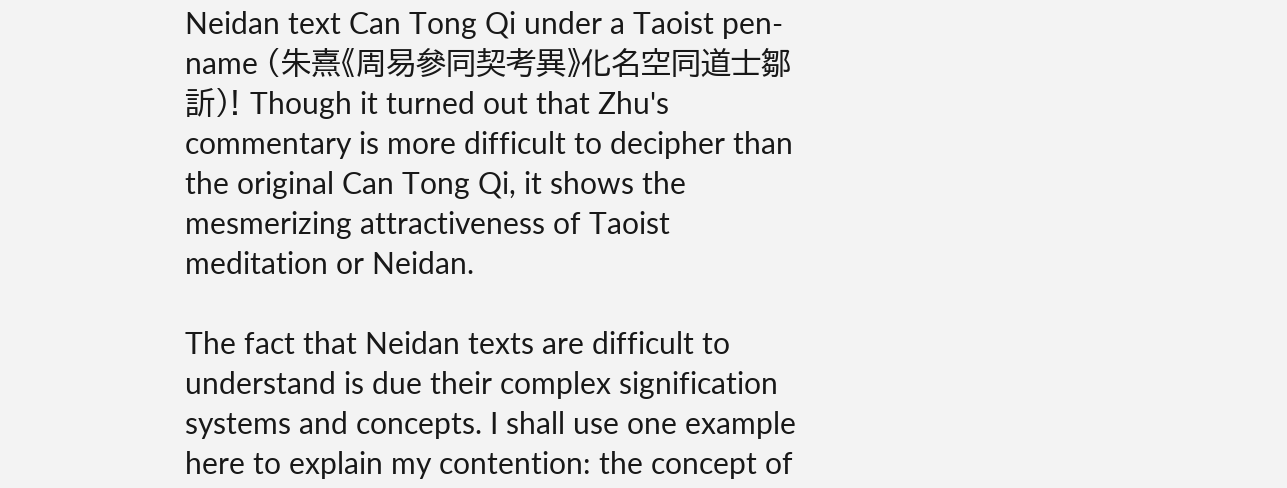Neidan text Can Tong Qi under a Taoist pen-name (朱熹《周易參同契考異》化名空同道士鄒訢)! Though it turned out that Zhu's commentary is more difficult to decipher than the original Can Tong Qi, it shows the mesmerizing attractiveness of Taoist meditation or Neidan.

The fact that Neidan texts are difficult to understand is due their complex signification systems and concepts. I shall use one example here to explain my contention: the concept of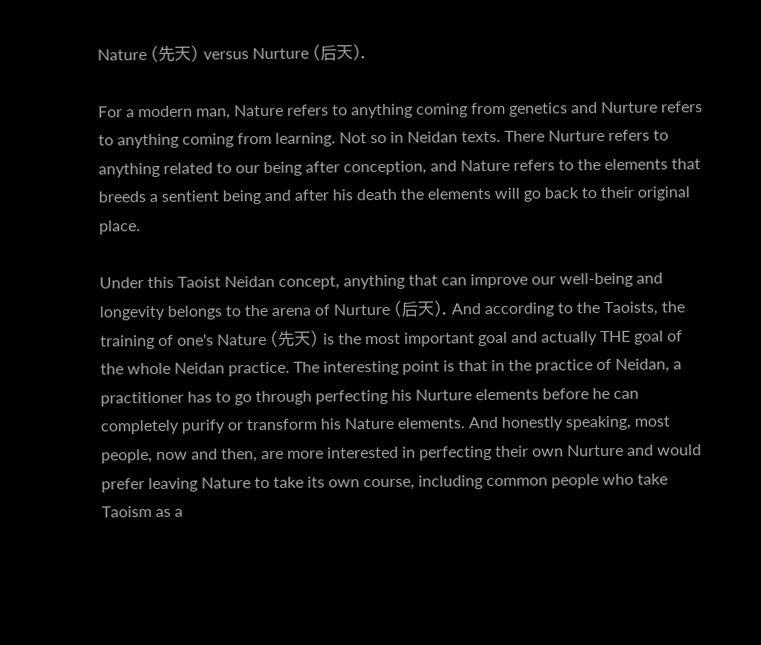Nature (先天) versus Nurture (后天).

For a modern man, Nature refers to anything coming from genetics and Nurture refers to anything coming from learning. Not so in Neidan texts. There Nurture refers to anything related to our being after conception, and Nature refers to the elements that breeds a sentient being and after his death the elements will go back to their original place.

Under this Taoist Neidan concept, anything that can improve our well-being and longevity belongs to the arena of Nurture (后天). And according to the Taoists, the training of one's Nature (先天) is the most important goal and actually THE goal of the whole Neidan practice. The interesting point is that in the practice of Neidan, a practitioner has to go through perfecting his Nurture elements before he can completely purify or transform his Nature elements. And honestly speaking, most people, now and then, are more interested in perfecting their own Nurture and would prefer leaving Nature to take its own course, including common people who take Taoism as a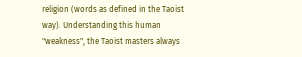religion (words as defined in the Taoist way). Understanding this human "weakness", the Taoist masters always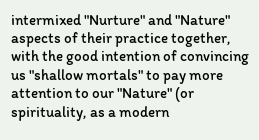intermixed "Nurture" and "Nature" aspects of their practice together, with the good intention of convincing us "shallow mortals" to pay more attention to our "Nature" (or spirituality, as a modern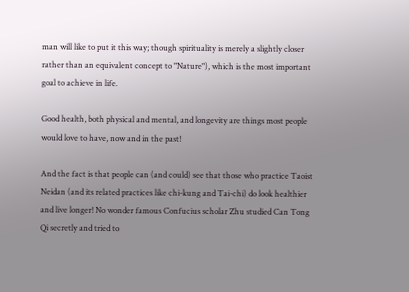man will like to put it this way; though spirituality is merely a slightly closer rather than an equivalent concept to "Nature"), which is the most important goal to achieve in life.

Good health, both physical and mental, and longevity are things most people would love to have, now and in the past!

And the fact is that people can (and could) see that those who practice Taoist Neidan (and its related practices like chi-kung and Tai-chi) do look healthier and live longer! No wonder famous Confucius scholar Zhu studied Can Tong Qi secretly and tried to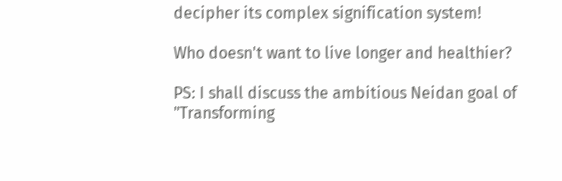decipher its complex signification system!

Who doesn't want to live longer and healthier?

PS: I shall discuss the ambitious Neidan goal of "Transforming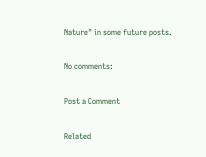Nature" in some future posts.

No comments:

Post a Comment

Related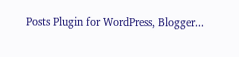Posts Plugin for WordPress, Blogger...